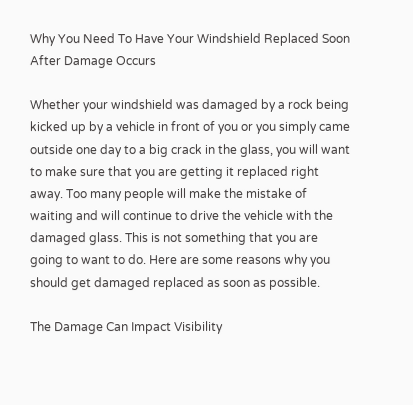Why You Need To Have Your Windshield Replaced Soon After Damage Occurs

Whether your windshield was damaged by a rock being kicked up by a vehicle in front of you or you simply came outside one day to a big crack in the glass, you will want to make sure that you are getting it replaced right away. Too many people will make the mistake of waiting and will continue to drive the vehicle with the damaged glass. This is not something that you are going to want to do. Here are some reasons why you should get damaged replaced as soon as possible.

The Damage Can Impact Visibility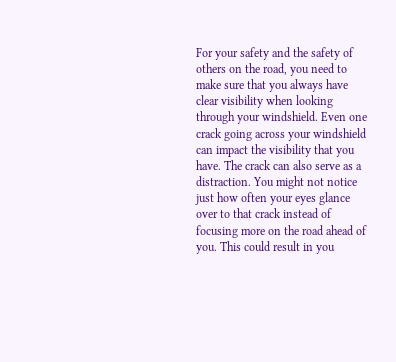For your safety and the safety of others on the road, you need to make sure that you always have clear visibility when looking through your windshield. Even one crack going across your windshield can impact the visibility that you have. The crack can also serve as a distraction. You might not notice just how often your eyes glance over to that crack instead of focusing more on the road ahead of you. This could result in you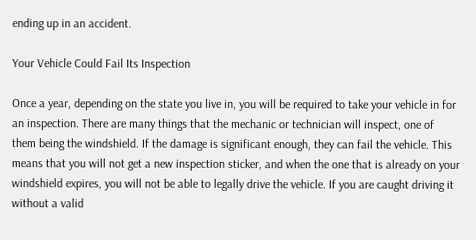ending up in an accident.

Your Vehicle Could Fail Its Inspection

Once a year, depending on the state you live in, you will be required to take your vehicle in for an inspection. There are many things that the mechanic or technician will inspect, one of them being the windshield. If the damage is significant enough, they can fail the vehicle. This means that you will not get a new inspection sticker, and when the one that is already on your windshield expires, you will not be able to legally drive the vehicle. If you are caught driving it without a valid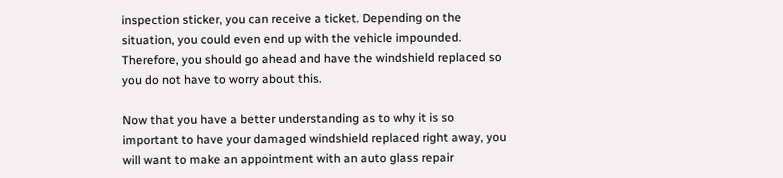inspection sticker, you can receive a ticket. Depending on the situation, you could even end up with the vehicle impounded. Therefore, you should go ahead and have the windshield replaced so you do not have to worry about this.

Now that you have a better understanding as to why it is so important to have your damaged windshield replaced right away, you will want to make an appointment with an auto glass repair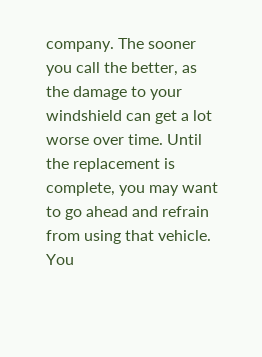company. The sooner you call the better, as the damage to your windshield can get a lot worse over time. Until the replacement is complete, you may want to go ahead and refrain from using that vehicle. You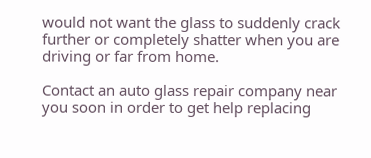would not want the glass to suddenly crack further or completely shatter when you are driving or far from home.

Contact an auto glass repair company near you soon in order to get help replacing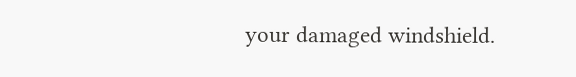your damaged windshield.